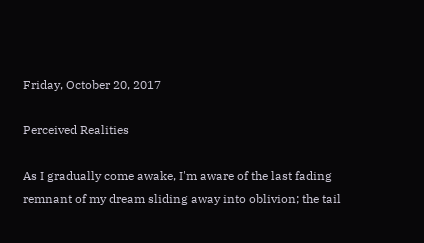Friday, October 20, 2017

Perceived Realities

As I gradually come awake, I'm aware of the last fading remnant of my dream sliding away into oblivion; the tail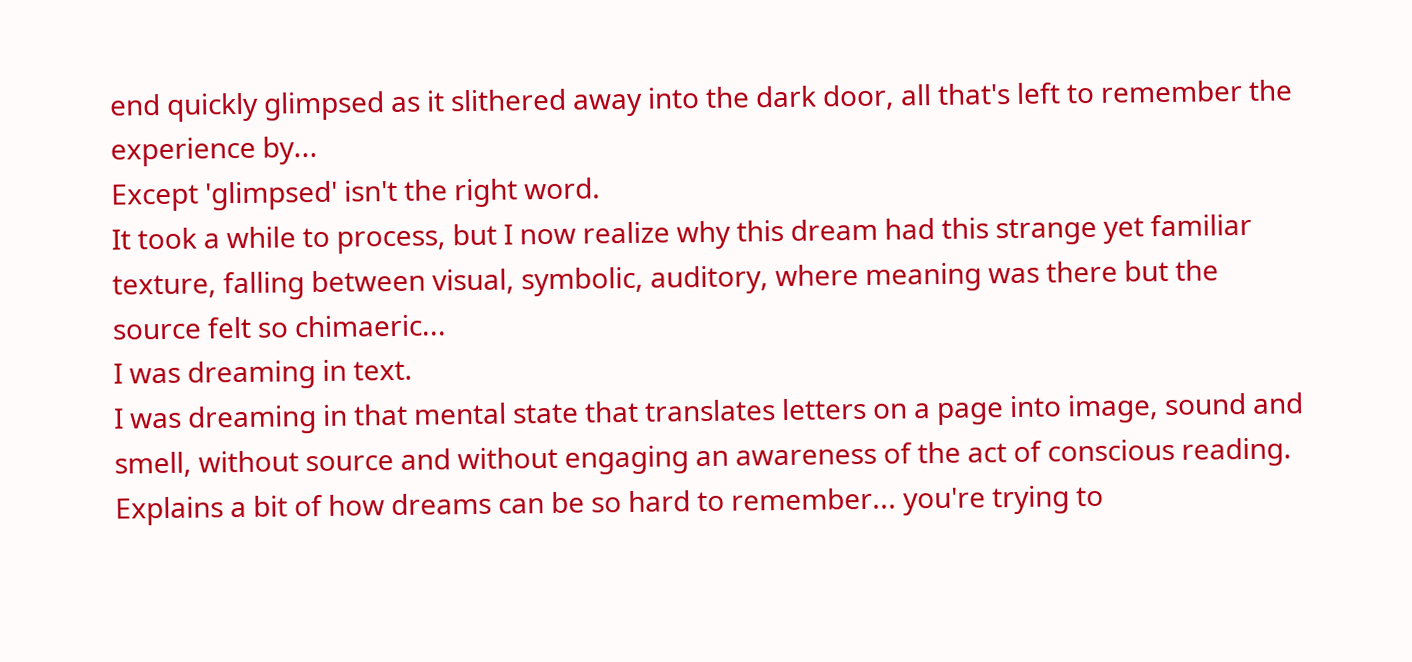end quickly glimpsed as it slithered away into the dark door, all that's left to remember the experience by...
Except 'glimpsed' isn't the right word.
It took a while to process, but I now realize why this dream had this strange yet familiar texture, falling between visual, symbolic, auditory, where meaning was there but the source felt so chimaeric...
I was dreaming in text.
I was dreaming in that mental state that translates letters on a page into image, sound and smell, without source and without engaging an awareness of the act of conscious reading.
Explains a bit of how dreams can be so hard to remember... you're trying to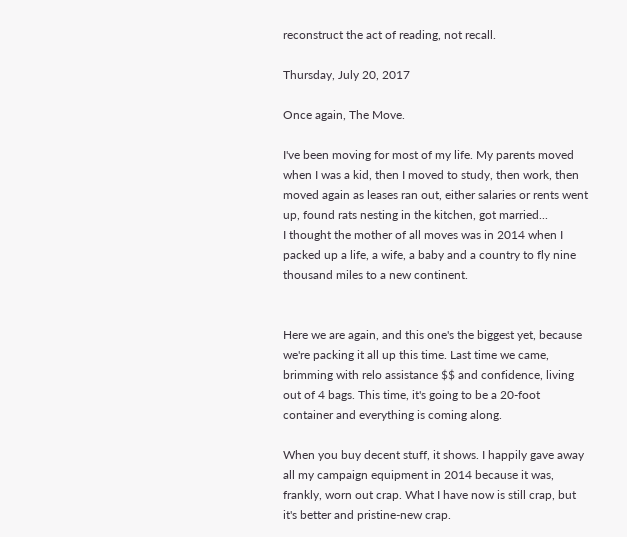reconstruct the act of reading, not recall.

Thursday, July 20, 2017

Once again, The Move.

I've been moving for most of my life. My parents moved when I was a kid, then I moved to study, then work, then moved again as leases ran out, either salaries or rents went up, found rats nesting in the kitchen, got married...
I thought the mother of all moves was in 2014 when I packed up a life, a wife, a baby and a country to fly nine thousand miles to a new continent.


Here we are again, and this one's the biggest yet, because we're packing it all up this time. Last time we came, brimming with relo assistance $$ and confidence, living out of 4 bags. This time, it's going to be a 20-foot container and everything is coming along.

When you buy decent stuff, it shows. I happily gave away all my campaign equipment in 2014 because it was, frankly, worn out crap. What I have now is still crap, but it's better and pristine-new crap.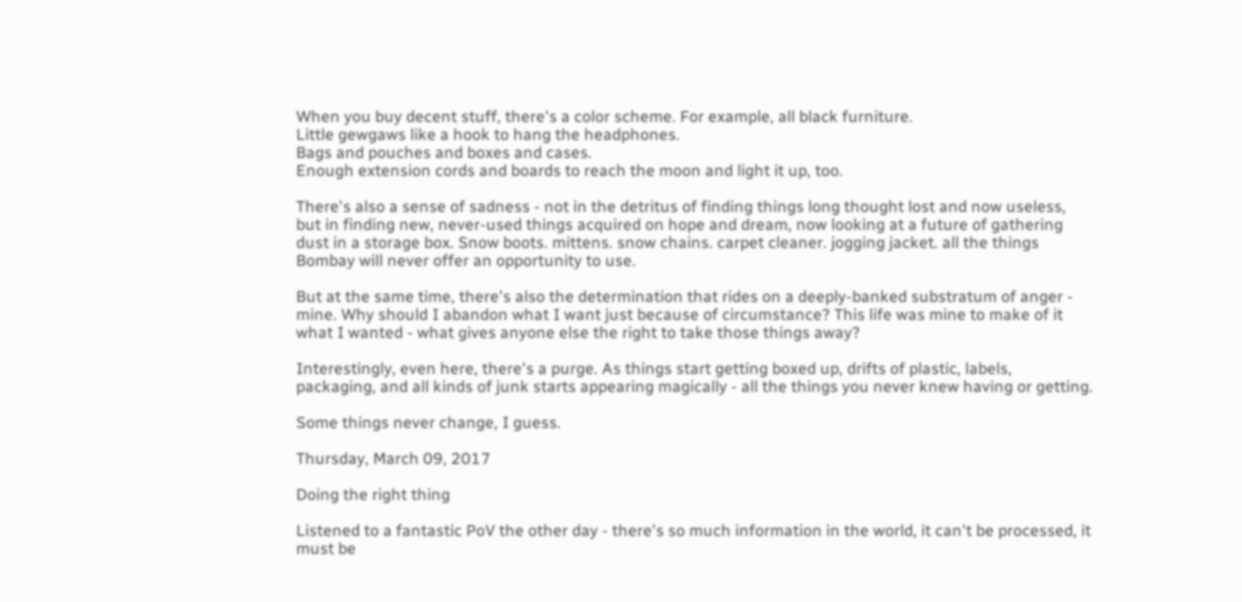When you buy decent stuff, there's a color scheme. For example, all black furniture.
Little gewgaws like a hook to hang the headphones.
Bags and pouches and boxes and cases.
Enough extension cords and boards to reach the moon and light it up, too.

There's also a sense of sadness - not in the detritus of finding things long thought lost and now useless, but in finding new, never-used things acquired on hope and dream, now looking at a future of gathering dust in a storage box. Snow boots. mittens. snow chains. carpet cleaner. jogging jacket. all the things Bombay will never offer an opportunity to use.

But at the same time, there's also the determination that rides on a deeply-banked substratum of anger - mine. Why should I abandon what I want just because of circumstance? This life was mine to make of it what I wanted - what gives anyone else the right to take those things away?

Interestingly, even here, there's a purge. As things start getting boxed up, drifts of plastic, labels, packaging, and all kinds of junk starts appearing magically - all the things you never knew having or getting.

Some things never change, I guess.

Thursday, March 09, 2017

Doing the right thing

Listened to a fantastic PoV the other day - there's so much information in the world, it can't be processed, it must be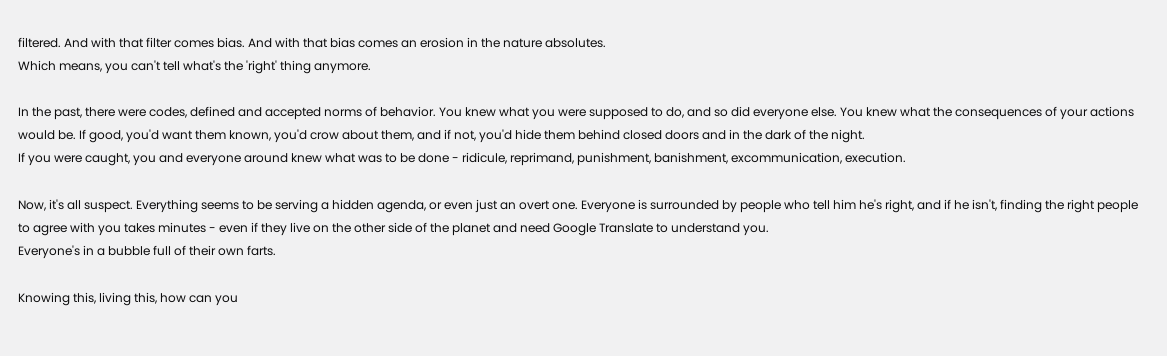filtered. And with that filter comes bias. And with that bias comes an erosion in the nature absolutes.
Which means, you can't tell what's the 'right' thing anymore.

In the past, there were codes, defined and accepted norms of behavior. You knew what you were supposed to do, and so did everyone else. You knew what the consequences of your actions would be. If good, you'd want them known, you'd crow about them, and if not, you'd hide them behind closed doors and in the dark of the night.
If you were caught, you and everyone around knew what was to be done - ridicule, reprimand, punishment, banishment, excommunication, execution.

Now, it's all suspect. Everything seems to be serving a hidden agenda, or even just an overt one. Everyone is surrounded by people who tell him he's right, and if he isn't, finding the right people to agree with you takes minutes - even if they live on the other side of the planet and need Google Translate to understand you.
Everyone's in a bubble full of their own farts.

Knowing this, living this, how can you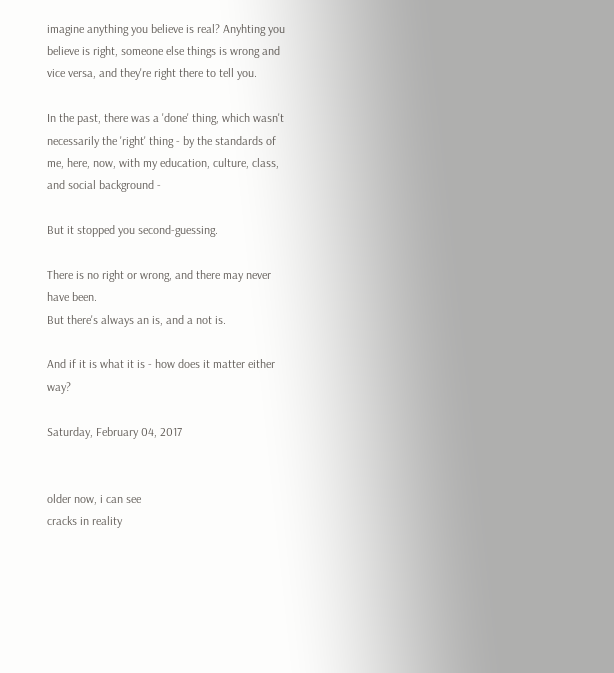imagine anything you believe is real? Anyhting you believe is right, someone else things is wrong and vice versa, and they're right there to tell you.

In the past, there was a 'done' thing, which wasn't necessarily the 'right' thing - by the standards of me, here, now, with my education, culture, class, and social background -

But it stopped you second-guessing.

There is no right or wrong, and there may never have been.
But there's always an is, and a not is.

And if it is what it is - how does it matter either way?

Saturday, February 04, 2017


older now, i can see
cracks in reality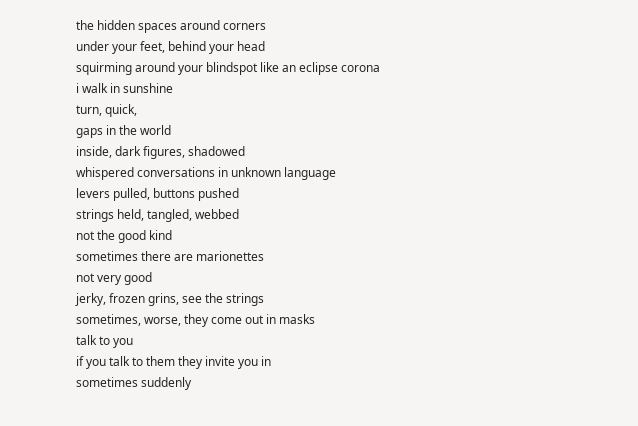the hidden spaces around corners
under your feet, behind your head
squirming around your blindspot like an eclipse corona
i walk in sunshine
turn, quick,
gaps in the world
inside, dark figures, shadowed
whispered conversations in unknown language
levers pulled, buttons pushed
strings held, tangled, webbed
not the good kind
sometimes there are marionettes
not very good
jerky, frozen grins, see the strings
sometimes, worse, they come out in masks
talk to you
if you talk to them they invite you in
sometimes suddenly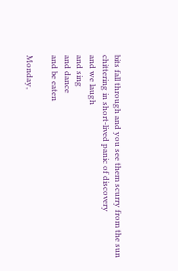bits fall through and you see them scurry from the sun
chittering in short-lived panic of discovery
and we laugh
and sing
and dance
and be eaten

Monday,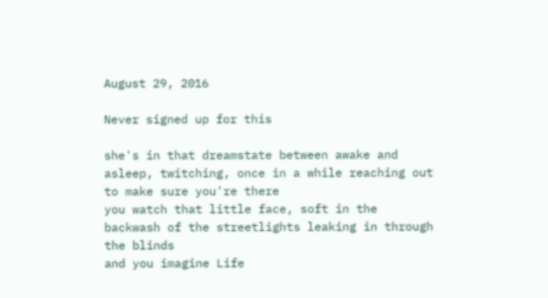August 29, 2016

Never signed up for this

she's in that dreamstate between awake and asleep, twitching, once in a while reaching out to make sure you're there
you watch that little face, soft in the backwash of the streetlights leaking in through the blinds
and you imagine Life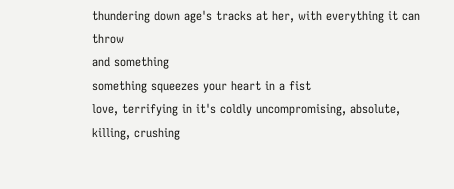thundering down age's tracks at her, with everything it can throw
and something
something squeezes your heart in a fist
love, terrifying in it's coldly uncompromising, absolute, killing, crushing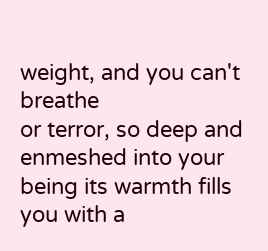weight, and you can't breathe
or terror, so deep and enmeshed into your being its warmth fills you with a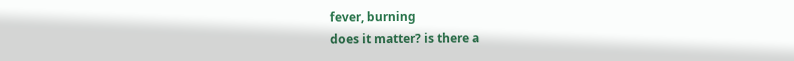fever, burning
does it matter? is there a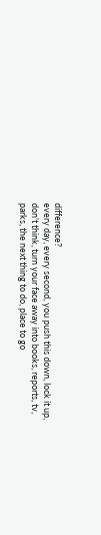difference?
every day, every second, you push this down, lock it up, don't think, turn your face away into books, reports, tv, parks, the next thing to do, place to go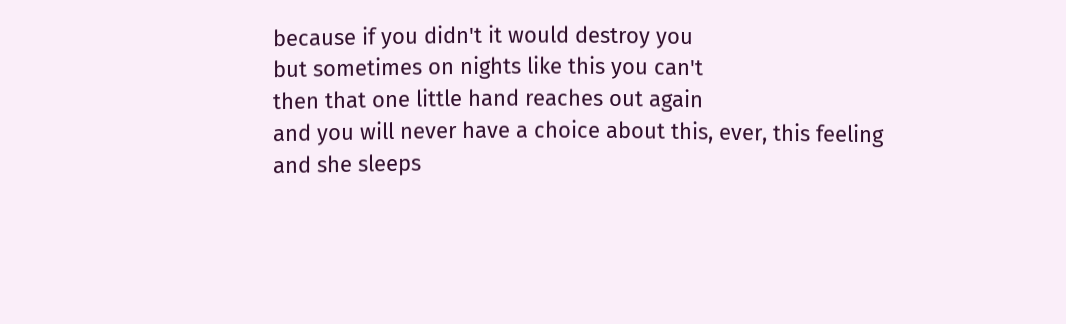because if you didn't it would destroy you
but sometimes on nights like this you can't
then that one little hand reaches out again
and you will never have a choice about this, ever, this feeling
and she sleeps